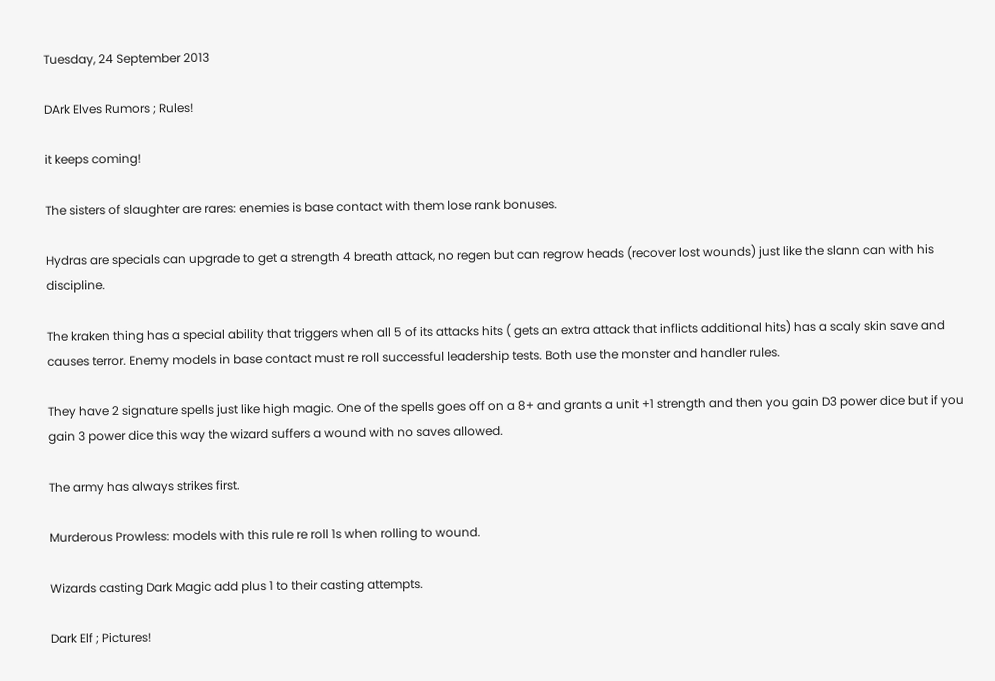Tuesday, 24 September 2013

DArk Elves Rumors ; Rules!

it keeps coming!

The sisters of slaughter are rares: enemies is base contact with them lose rank bonuses.

Hydras are specials can upgrade to get a strength 4 breath attack, no regen but can regrow heads (recover lost wounds) just like the slann can with his discipline.

The kraken thing has a special ability that triggers when all 5 of its attacks hits ( gets an extra attack that inflicts additional hits) has a scaly skin save and causes terror. Enemy models in base contact must re roll successful leadership tests. Both use the monster and handler rules.

They have 2 signature spells just like high magic. One of the spells goes off on a 8+ and grants a unit +1 strength and then you gain D3 power dice but if you gain 3 power dice this way the wizard suffers a wound with no saves allowed.

The army has always strikes first.

Murderous Prowless: models with this rule re roll 1s when rolling to wound.

Wizards casting Dark Magic add plus 1 to their casting attempts.

Dark Elf ; Pictures!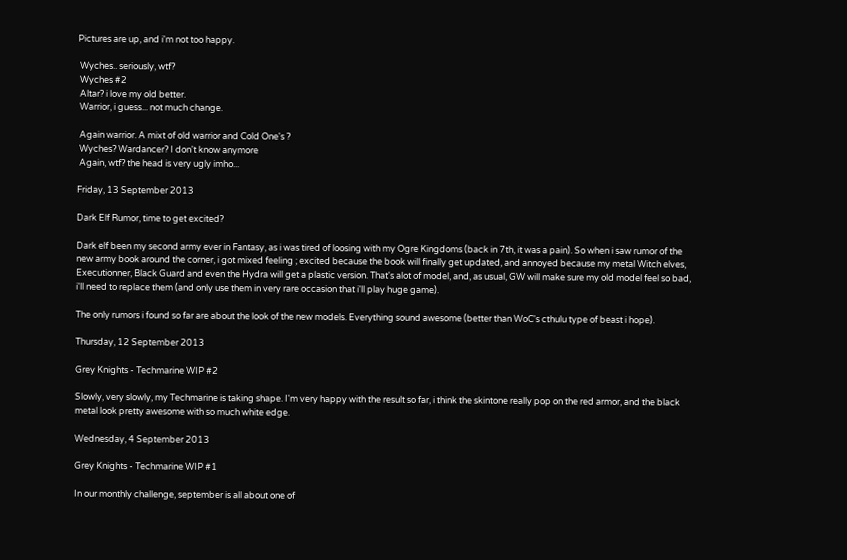Pictures are up, and i'm not too happy.

 Wyches.. seriously, wtf?
 Wyches #2
 Altar? i love my old better.
 Warrior, i guess... not much change.

 Again warrior. A mixt of old warrior and Cold One's ?
 Wyches? Wardancer? I don't know anymore
 Again, wtf? the head is very ugly imho...

Friday, 13 September 2013

Dark Elf Rumor, time to get excited?

Dark elf been my second army ever in Fantasy, as i was tired of loosing with my Ogre Kingdoms (back in 7th, it was a pain). So when i saw rumor of the new army book around the corner, i got mixed feeling ; excited because the book will finally get updated, and annoyed because my metal Witch elves, Executionner, Black Guard and even the Hydra will get a plastic version. That's alot of model, and, as usual, GW will make sure my old model feel so bad, i'll need to replace them (and only use them in very rare occasion that i'll play huge game).

The only rumors i found so far are about the look of the new models. Everything sound awesome (better than WoC's cthulu type of beast i hope).

Thursday, 12 September 2013

Grey Knights - Techmarine WIP #2

Slowly, very slowly, my Techmarine is taking shape. I'm very happy with the result so far, i think the skintone really pop on the red armor, and the black metal look pretty awesome with so much white edge.

Wednesday, 4 September 2013

Grey Knights - Techmarine WIP #1

In our monthly challenge, september is all about one of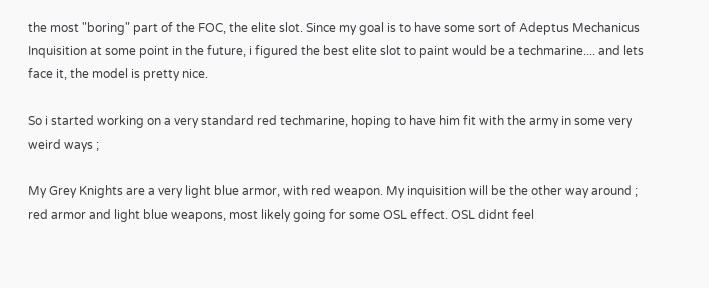the most "boring" part of the FOC, the elite slot. Since my goal is to have some sort of Adeptus Mechanicus Inquisition at some point in the future, i figured the best elite slot to paint would be a techmarine.... and lets face it, the model is pretty nice.

So i started working on a very standard red techmarine, hoping to have him fit with the army in some very weird ways ;

My Grey Knights are a very light blue armor, with red weapon. My inquisition will be the other way around ; red armor and light blue weapons, most likely going for some OSL effect. OSL didnt feel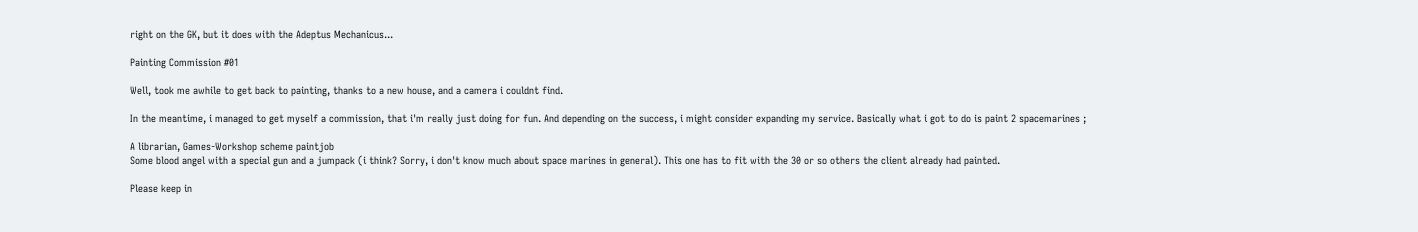right on the GK, but it does with the Adeptus Mechanicus...

Painting Commission #01

Well, took me awhile to get back to painting, thanks to a new house, and a camera i couldnt find.

In the meantime, i managed to get myself a commission, that i'm really just doing for fun. And depending on the success, i might consider expanding my service. Basically what i got to do is paint 2 spacemarines ;

A librarian, Games-Workshop scheme paintjob
Some blood angel with a special gun and a jumpack (i think? Sorry, i don't know much about space marines in general). This one has to fit with the 30 or so others the client already had painted.

Please keep in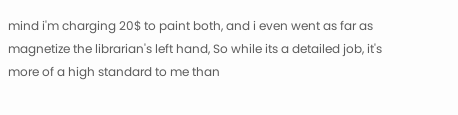mind i'm charging 20$ to paint both, and i even went as far as magnetize the librarian's left hand, So while its a detailed job, it's more of a high standard to me than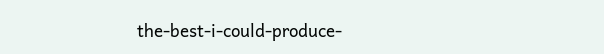the-best-i-could-produce-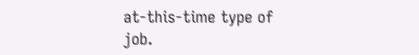at-this-time type of job.